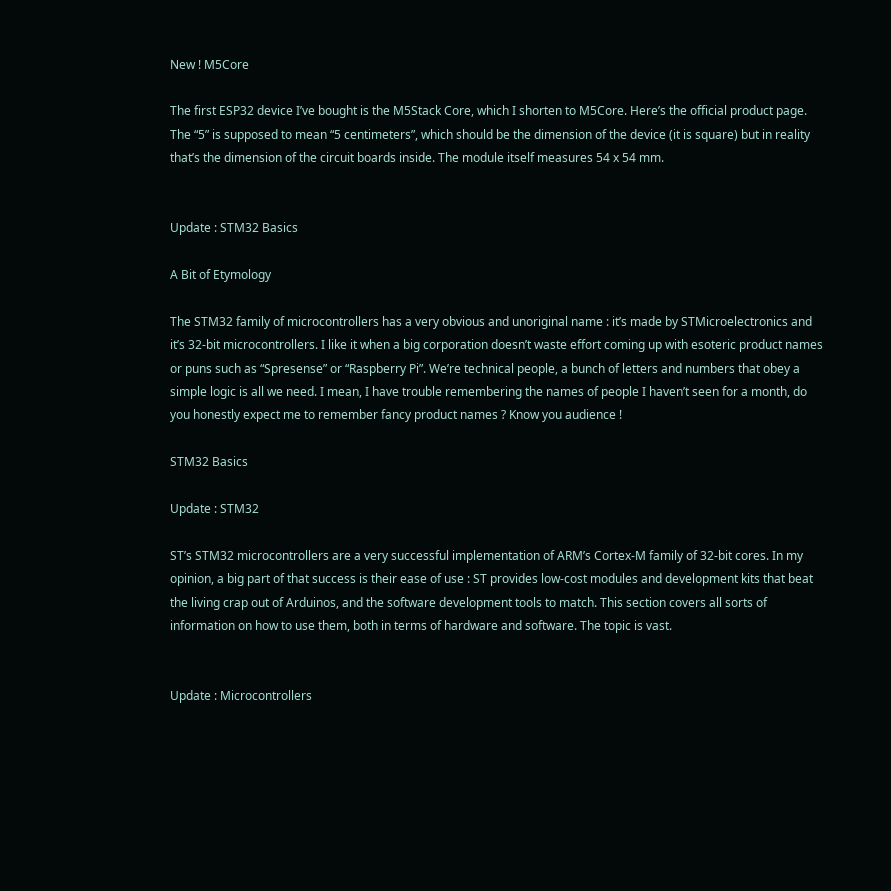New ! M5Core

The first ESP32 device I’ve bought is the M5Stack Core, which I shorten to M5Core. Here’s the official product page. The “5” is supposed to mean “5 centimeters”, which should be the dimension of the device (it is square) but in reality that’s the dimension of the circuit boards inside. The module itself measures 54 x 54 mm.


Update : STM32 Basics

A Bit of Etymology

The STM32 family of microcontrollers has a very obvious and unoriginal name : it’s made by STMicroelectronics and it’s 32-bit microcontrollers. I like it when a big corporation doesn’t waste effort coming up with esoteric product names or puns such as “Spresense” or “Raspberry Pi”. We’re technical people, a bunch of letters and numbers that obey a simple logic is all we need. I mean, I have trouble remembering the names of people I haven’t seen for a month, do you honestly expect me to remember fancy product names ? Know you audience !

STM32 Basics

Update : STM32

ST’s STM32 microcontrollers are a very successful implementation of ARM’s Cortex-M family of 32-bit cores. In my opinion, a big part of that success is their ease of use : ST provides low-cost modules and development kits that beat the living crap out of Arduinos, and the software development tools to match. This section covers all sorts of information on how to use them, both in terms of hardware and software. The topic is vast.


Update : Microcontrollers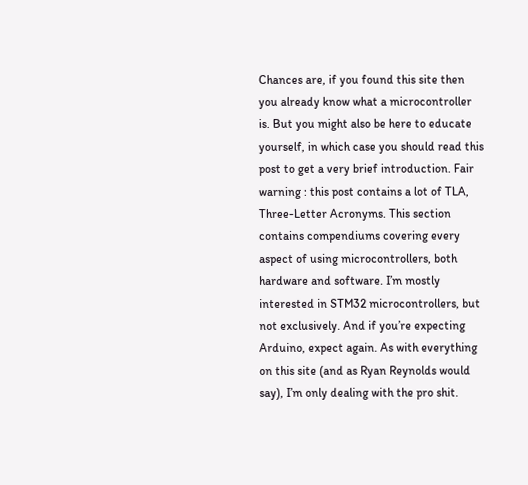Chances are, if you found this site then you already know what a microcontroller is. But you might also be here to educate yourself, in which case you should read this post to get a very brief introduction. Fair warning : this post contains a lot of TLA, Three-Letter Acronyms. This section contains compendiums covering every aspect of using microcontrollers, both hardware and software. I’m mostly interested in STM32 microcontrollers, but not exclusively. And if you’re expecting Arduino, expect again. As with everything on this site (and as Ryan Reynolds would say), I’m only dealing with the pro shit.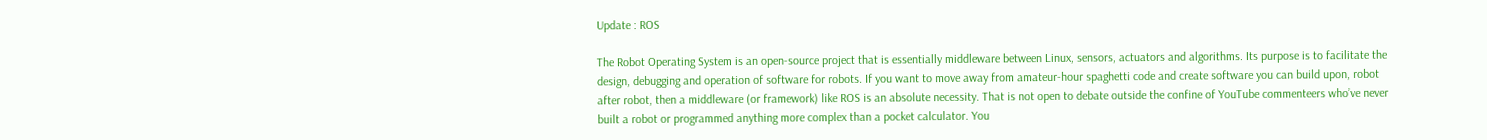Update : ROS

The Robot Operating System is an open-source project that is essentially middleware between Linux, sensors, actuators and algorithms. Its purpose is to facilitate the design, debugging and operation of software for robots. If you want to move away from amateur-hour spaghetti code and create software you can build upon, robot after robot, then a middleware (or framework) like ROS is an absolute necessity. That is not open to debate outside the confine of YouTube commenteers who’ve never built a robot or programmed anything more complex than a pocket calculator. You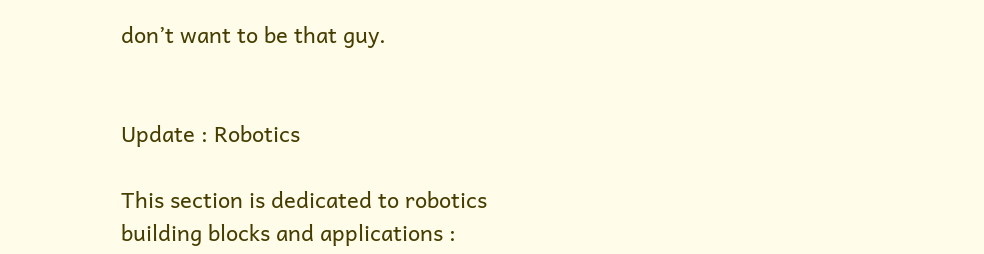don’t want to be that guy.


Update : Robotics

This section is dedicated to robotics building blocks and applications :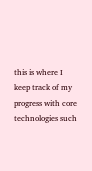this is where I keep track of my progress with core technologies such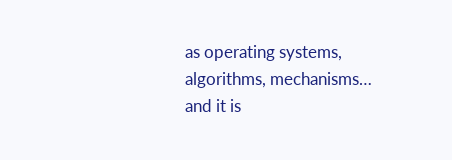as operating systems, algorithms, mechanisms… and it is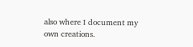also where I document my own creations.